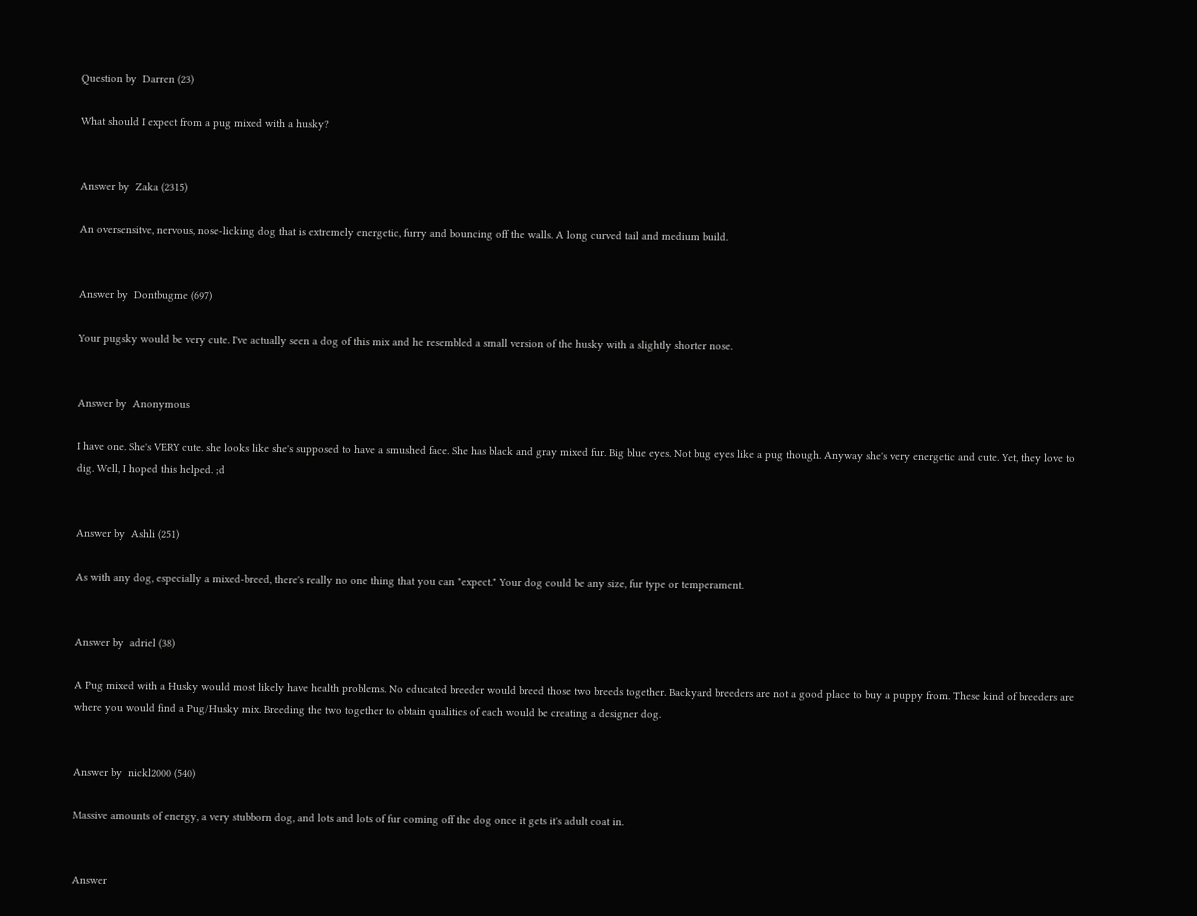Question by  Darren (23)

What should I expect from a pug mixed with a husky?


Answer by  Zaka (2315)

An oversensitve, nervous, nose-licking dog that is extremely energetic, furry and bouncing off the walls. A long curved tail and medium build.


Answer by  Dontbugme (697)

Your pugsky would be very cute. I've actually seen a dog of this mix and he resembled a small version of the husky with a slightly shorter nose.


Answer by  Anonymous

I have one. She's VERY cute. she looks like she's supposed to have a smushed face. She has black and gray mixed fur. Big blue eyes. Not bug eyes like a pug though. Anyway she's very energetic and cute. Yet, they love to dig. Well, I hoped this helped. ;d


Answer by  Ashli (251)

As with any dog, especially a mixed-breed, there's really no one thing that you can "expect." Your dog could be any size, fur type or temperament.


Answer by  adriel (38)

A Pug mixed with a Husky would most likely have health problems. No educated breeder would breed those two breeds together. Backyard breeders are not a good place to buy a puppy from. These kind of breeders are where you would find a Pug/Husky mix. Breeding the two together to obtain qualities of each would be creating a designer dog.


Answer by  nickl2000 (540)

Massive amounts of energy, a very stubborn dog, and lots and lots of fur coming off the dog once it gets it's adult coat in.


Answer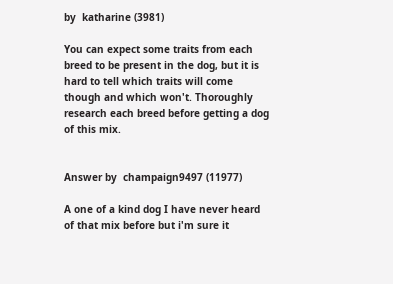by  katharine (3981)

You can expect some traits from each breed to be present in the dog, but it is hard to tell which traits will come though and which won't. Thoroughly research each breed before getting a dog of this mix.


Answer by  champaign9497 (11977)

A one of a kind dog I have never heard of that mix before but i'm sure it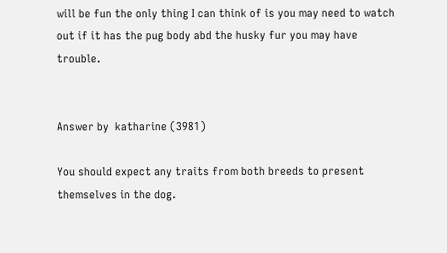will be fun the only thing I can think of is you may need to watch out if it has the pug body abd the husky fur you may have trouble.


Answer by  katharine (3981)

You should expect any traits from both breeds to present themselves in the dog.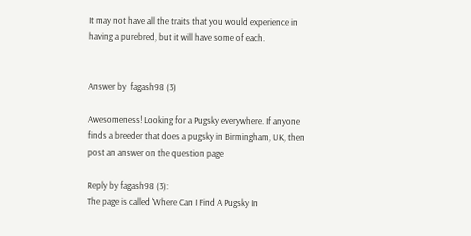It may not have all the traits that you would experience in having a purebred, but it will have some of each.


Answer by  fagash98 (3)

Awesomeness! Looking for a Pugsky everywhere. If anyone finds a breeder that does a pugsky in Birmingham, UK, then post an answer on the question page

Reply by fagash98 (3):
The page is called 'Where Can I Find A Pugsky In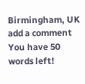Birmingham, UK  add a comment
You have 50 words left!